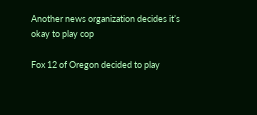Another news organization decides it’s okay to play cop

Fox 12 of Oregon decided to play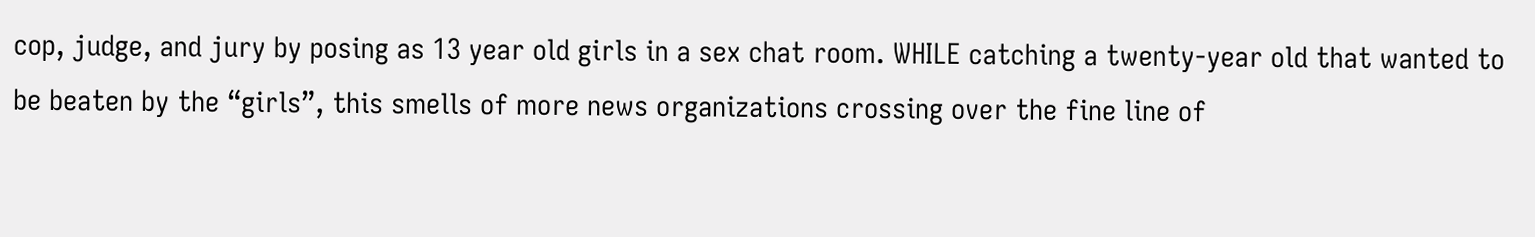cop, judge, and jury by posing as 13 year old girls in a sex chat room. WHILE catching a twenty-year old that wanted to be beaten by the “girls”, this smells of more news organizations crossing over the fine line of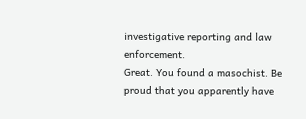investigative reporting and law enforcement.
Great. You found a masochist. Be proud that you apparently have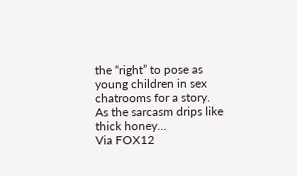the “right” to pose as young children in sex chatrooms for a story.
As the sarcasm drips like thick honey…
Via FOX12